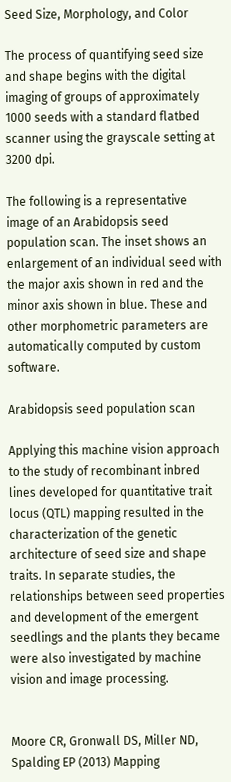Seed Size, Morphology, and Color

The process of quantifying seed size and shape begins with the digital imaging of groups of approximately 1000 seeds with a standard flatbed scanner using the grayscale setting at 3200 dpi.

The following is a representative image of an Arabidopsis seed population scan. The inset shows an enlargement of an individual seed with the major axis shown in red and the minor axis shown in blue. These and other morphometric parameters are automatically computed by custom software.

Arabidopsis seed population scan

Applying this machine vision approach to the study of recombinant inbred lines developed for quantitative trait locus (QTL) mapping resulted in the characterization of the genetic architecture of seed size and shape traits. In separate studies, the relationships between seed properties and development of the emergent seedlings and the plants they became were also investigated by machine vision and image processing.


Moore CR, Gronwall DS, Miller ND, Spalding EP (2013) Mapping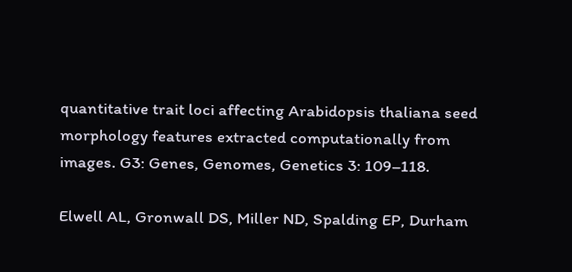quantitative trait loci affecting Arabidopsis thaliana seed morphology features extracted computationally from images. G3: Genes, Genomes, Genetics 3: 109–118.

Elwell AL, Gronwall DS, Miller ND, Spalding EP, Durham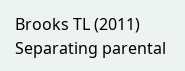Brooks TL (2011) Separating parental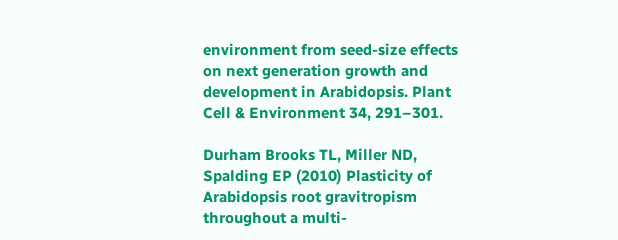environment from seed-size effects on next generation growth and development in Arabidopsis. Plant Cell & Environment 34, 291–301.

Durham Brooks TL, Miller ND, Spalding EP (2010) Plasticity of Arabidopsis root gravitropism throughout a multi-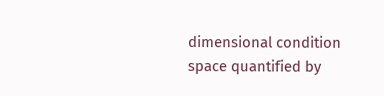dimensional condition space quantified by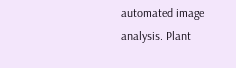automated image analysis. Plant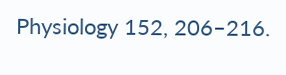Physiology 152, 206–216.